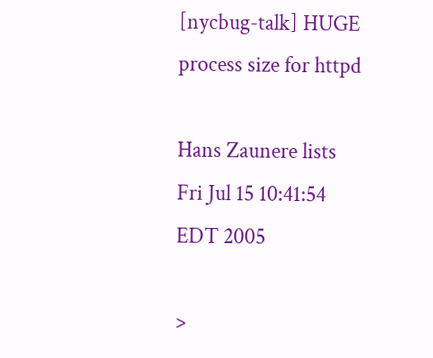[nycbug-talk] HUGE process size for httpd

Hans Zaunere lists
Fri Jul 15 10:41:54 EDT 2005

>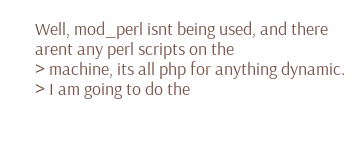Well, mod_perl isnt being used, and there arent any perl scripts on the
> machine, its all php for anything dynamic.
> I am going to do the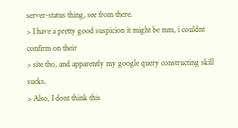server-status thing, see from there.
> I have a pretty good suspicion it might be mm, i couldnt confirm on their
> site tho, and apparently my google query constructing skill sucks.
> Also, I dont think this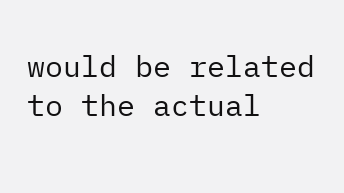would be related to the actual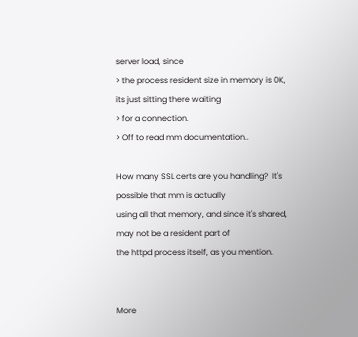server load, since
> the process resident size in memory is 0K, its just sitting there waiting
> for a connection.
> Off to read mm documentation..

How many SSL certs are you handling?  It's possible that mm is actually
using all that memory, and since it's shared, may not be a resident part of
the httpd process itself, as you mention.


More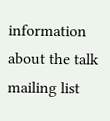information about the talk mailing list